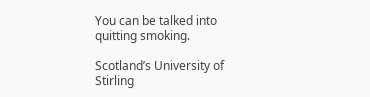You can be talked into quitting smoking.

Scotland’s University of Stirling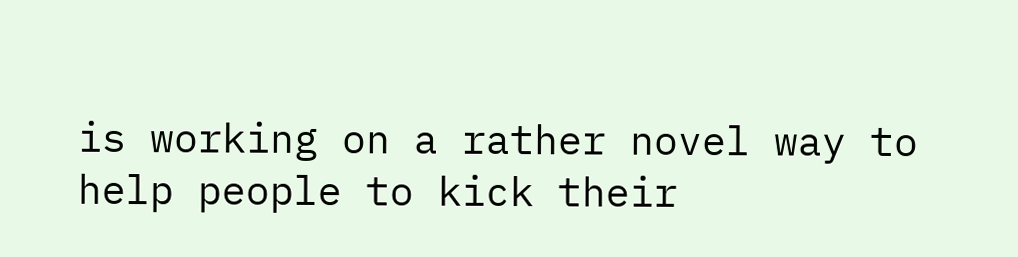is working on a rather novel way to help people to kick their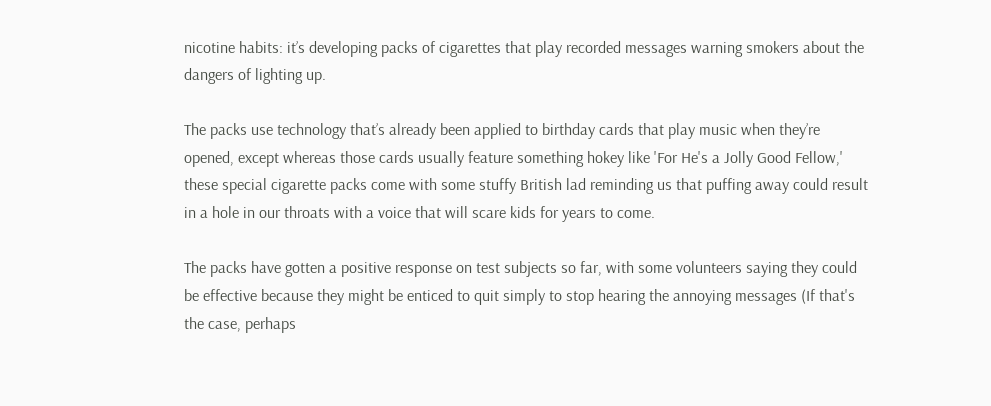nicotine habits: it’s developing packs of cigarettes that play recorded messages warning smokers about the dangers of lighting up.

The packs use technology that’s already been applied to birthday cards that play music when they’re opened, except whereas those cards usually feature something hokey like 'For He's a Jolly Good Fellow,' these special cigarette packs come with some stuffy British lad reminding us that puffing away could result in a hole in our throats with a voice that will scare kids for years to come.

The packs have gotten a positive response on test subjects so far, with some volunteers saying they could be effective because they might be enticed to quit simply to stop hearing the annoying messages (If that's the case, perhaps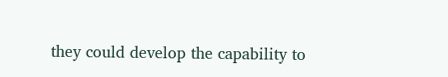they could develop the capability to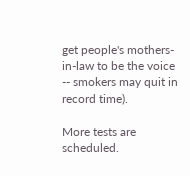get people's mothers-in-law to be the voice -- smokers may quit in record time).

More tests are scheduled.